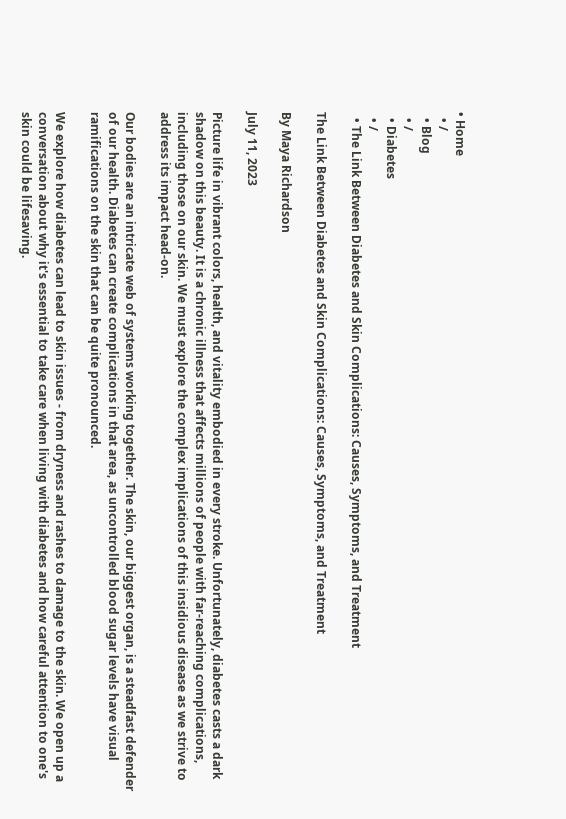• Home
  • /
  • Blog
  • /
  • Diabetes
  • /
  • The Link Between Diabetes and Skin Complications: Causes, Symptoms, and Treatment

The Link Between Diabetes and Skin Complications: Causes, Symptoms, and Treatment

By Maya Richardson

July 11, 2023

Picture life in vibrant colors, health, and vitality embodied in every stroke. Unfortunately, diabetes casts a dark shadow on this beauty. It is a chronic illness that affects millions of people with far-reaching complications, including those on our skin. We must explore the complex implications of this insidious disease as we strive to address its impact head-on.

Our bodies are an intricate web of systems working together. The skin, our biggest organ, is a steadfast defender of our health. Diabetes can create complications in that area, as uncontrolled blood sugar levels have visual ramifications on the skin that can be quite pronounced.

We explore how diabetes can lead to skin issues - from dryness and rashes to damage to the skin. We open up a conversation about why it's essential to take care when living with diabetes and how careful attention to one's skin could be lifesaving.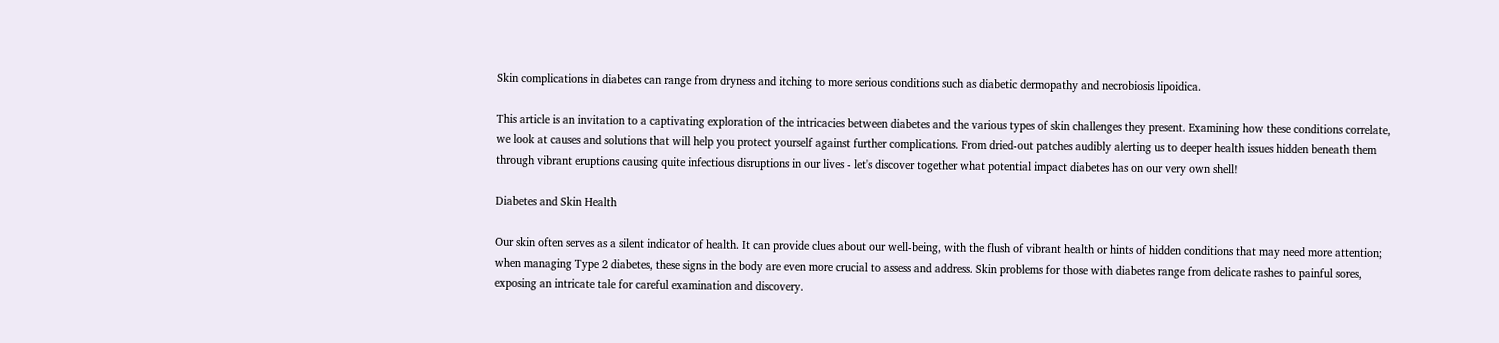Skin complications in diabetes can range from dryness and itching to more serious conditions such as diabetic dermopathy and necrobiosis lipoidica.

This article is an invitation to a captivating exploration of the intricacies between diabetes and the various types of skin challenges they present. Examining how these conditions correlate, we look at causes and solutions that will help you protect yourself against further complications. From dried-out patches audibly alerting us to deeper health issues hidden beneath them through vibrant eruptions causing quite infectious disruptions in our lives - let's discover together what potential impact diabetes has on our very own shell!

Diabetes and Skin Health

Our skin often serves as a silent indicator of health. It can provide clues about our well-being, with the flush of vibrant health or hints of hidden conditions that may need more attention; when managing Type 2 diabetes, these signs in the body are even more crucial to assess and address. Skin problems for those with diabetes range from delicate rashes to painful sores, exposing an intricate tale for careful examination and discovery.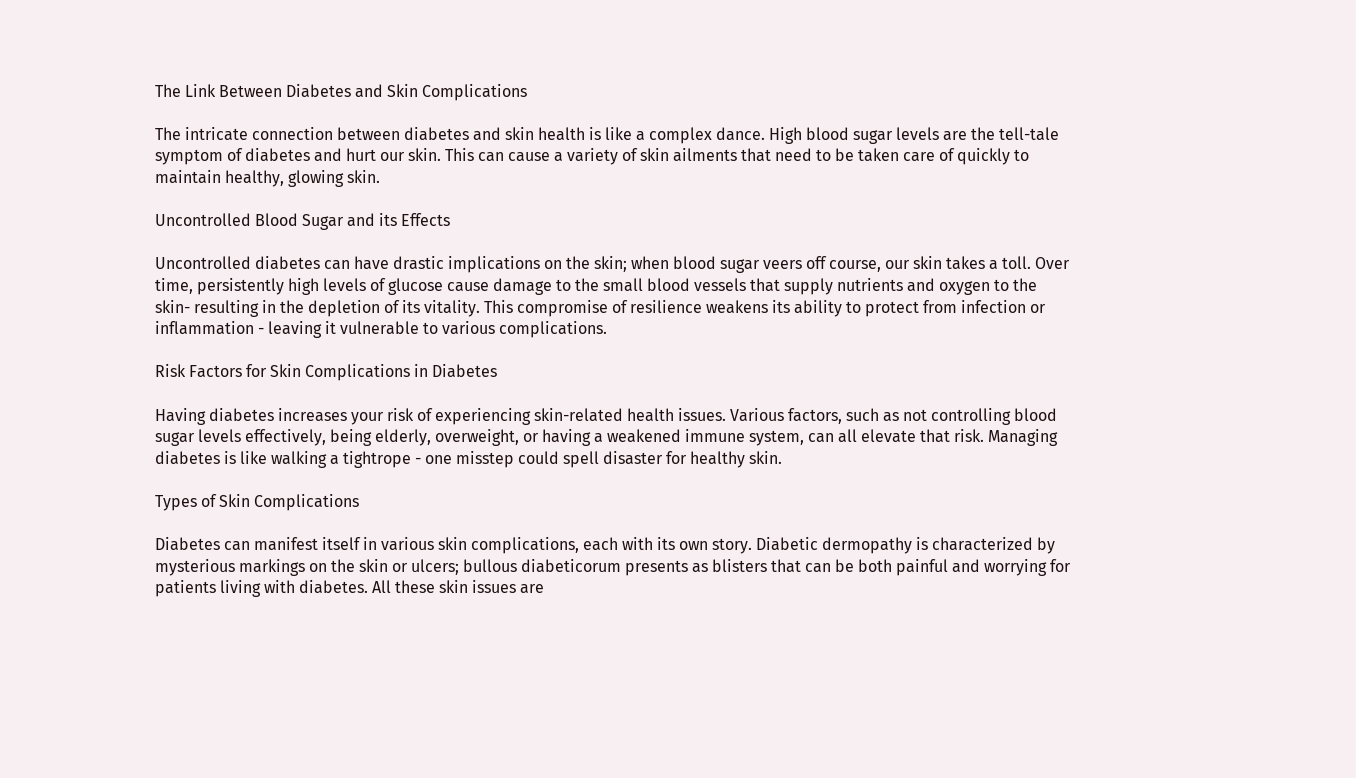The Link Between Diabetes and Skin Complications

The intricate connection between diabetes and skin health is like a complex dance. High blood sugar levels are the tell-tale symptom of diabetes and hurt our skin. This can cause a variety of skin ailments that need to be taken care of quickly to maintain healthy, glowing skin.

Uncontrolled Blood Sugar and its Effects

Uncontrolled diabetes can have drastic implications on the skin; when blood sugar veers off course, our skin takes a toll. Over time, persistently high levels of glucose cause damage to the small blood vessels that supply nutrients and oxygen to the skin- resulting in the depletion of its vitality. This compromise of resilience weakens its ability to protect from infection or inflammation - leaving it vulnerable to various complications.

Risk Factors for Skin Complications in Diabetes

Having diabetes increases your risk of experiencing skin-related health issues. Various factors, such as not controlling blood sugar levels effectively, being elderly, overweight, or having a weakened immune system, can all elevate that risk. Managing diabetes is like walking a tightrope - one misstep could spell disaster for healthy skin.

Types of Skin Complications

Diabetes can manifest itself in various skin complications, each with its own story. Diabetic dermopathy is characterized by mysterious markings on the skin or ulcers; bullous diabeticorum presents as blisters that can be both painful and worrying for patients living with diabetes. All these skin issues are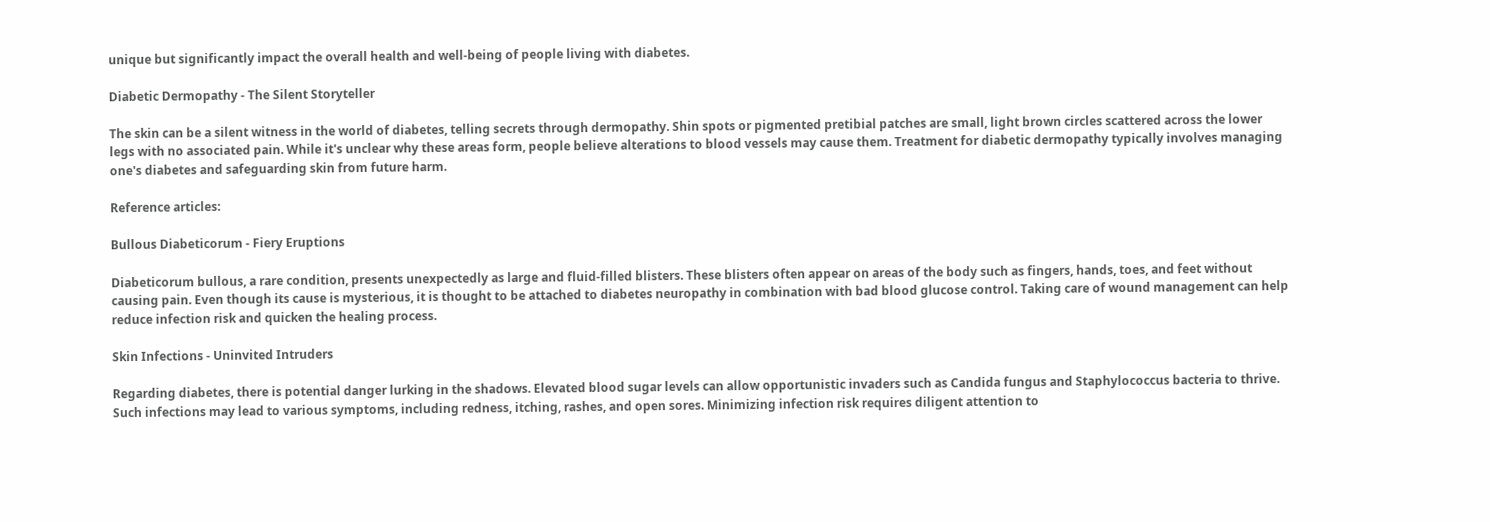unique but significantly impact the overall health and well-being of people living with diabetes.

Diabetic Dermopathy - The Silent Storyteller

The skin can be a silent witness in the world of diabetes, telling secrets through dermopathy. Shin spots or pigmented pretibial patches are small, light brown circles scattered across the lower legs with no associated pain. While it's unclear why these areas form, people believe alterations to blood vessels may cause them. Treatment for diabetic dermopathy typically involves managing one's diabetes and safeguarding skin from future harm.

Reference articles:

Bullous Diabeticorum - Fiery Eruptions

Diabeticorum bullous, a rare condition, presents unexpectedly as large and fluid-filled blisters. These blisters often appear on areas of the body such as fingers, hands, toes, and feet without causing pain. Even though its cause is mysterious, it is thought to be attached to diabetes neuropathy in combination with bad blood glucose control. Taking care of wound management can help reduce infection risk and quicken the healing process.

Skin Infections - Uninvited Intruders

Regarding diabetes, there is potential danger lurking in the shadows. Elevated blood sugar levels can allow opportunistic invaders such as Candida fungus and Staphylococcus bacteria to thrive. Such infections may lead to various symptoms, including redness, itching, rashes, and open sores. Minimizing infection risk requires diligent attention to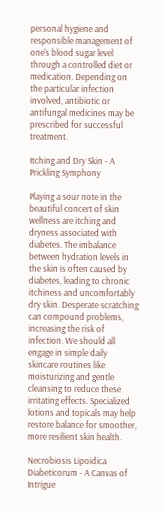personal hygiene and responsible management of one's blood sugar level through a controlled diet or medication. Depending on the particular infection involved, antibiotic or antifungal medicines may be prescribed for successful treatment.

Itching and Dry Skin - A Prickling Symphony

Playing a sour note in the beautiful concert of skin wellness are itching and dryness associated with diabetes. The imbalance between hydration levels in the skin is often caused by diabetes, leading to chronic itchiness and uncomfortably dry skin. Desperate scratching can compound problems, increasing the risk of infection. We should all engage in simple daily skincare routines like moisturizing and gentle cleansing to reduce these irritating effects. Specialized lotions and topicals may help restore balance for smoother, more resilient skin health.

Necrobiosis Lipoidica Diabeticorum - A Canvas of Intrigue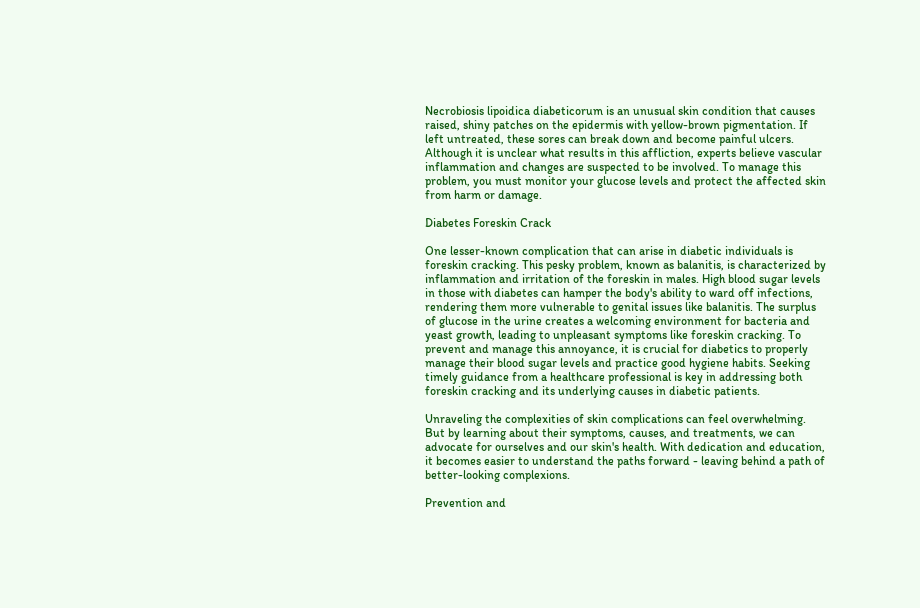Necrobiosis lipoidica diabeticorum is an unusual skin condition that causes raised, shiny patches on the epidermis with yellow-brown pigmentation. If left untreated, these sores can break down and become painful ulcers. Although it is unclear what results in this affliction, experts believe vascular inflammation and changes are suspected to be involved. To manage this problem, you must monitor your glucose levels and protect the affected skin from harm or damage.

Diabetes Foreskin Crack

One lesser-known complication that can arise in diabetic individuals is foreskin cracking. This pesky problem, known as balanitis, is characterized by inflammation and irritation of the foreskin in males. High blood sugar levels in those with diabetes can hamper the body's ability to ward off infections, rendering them more vulnerable to genital issues like balanitis. The surplus of glucose in the urine creates a welcoming environment for bacteria and yeast growth, leading to unpleasant symptoms like foreskin cracking. To prevent and manage this annoyance, it is crucial for diabetics to properly manage their blood sugar levels and practice good hygiene habits. Seeking timely guidance from a healthcare professional is key in addressing both foreskin cracking and its underlying causes in diabetic patients.

Unraveling the complexities of skin complications can feel overwhelming. But by learning about their symptoms, causes, and treatments, we can advocate for ourselves and our skin's health. With dedication and education, it becomes easier to understand the paths forward - leaving behind a path of better-looking complexions.

Prevention and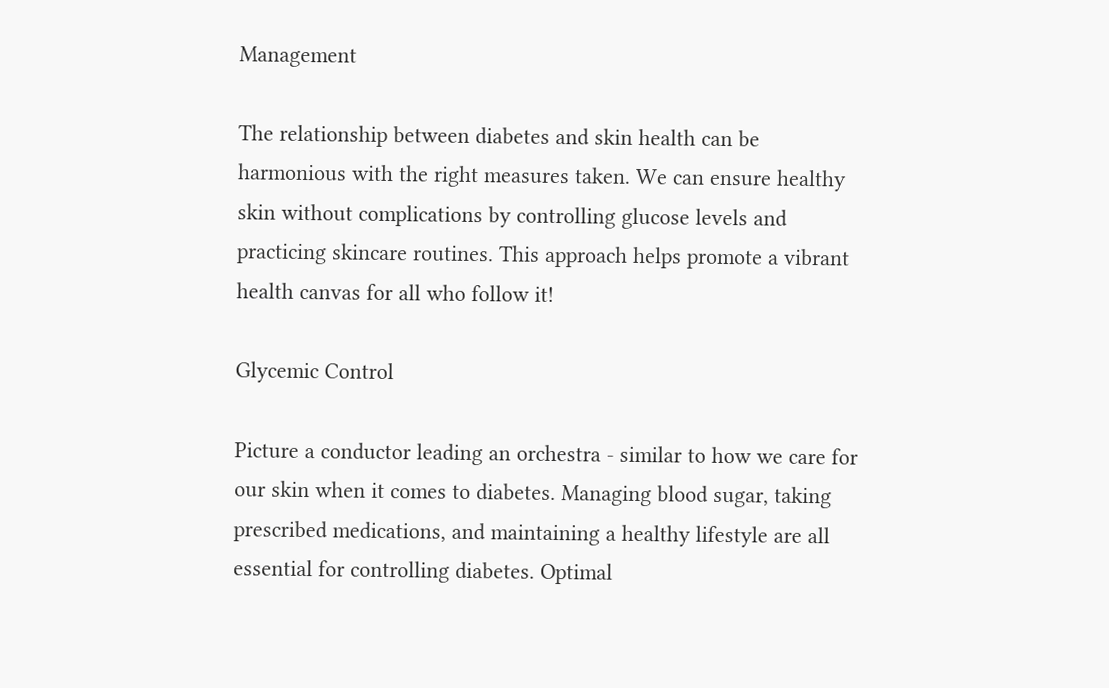Management

The relationship between diabetes and skin health can be harmonious with the right measures taken. We can ensure healthy skin without complications by controlling glucose levels and practicing skincare routines. This approach helps promote a vibrant health canvas for all who follow it!

Glycemic Control

Picture a conductor leading an orchestra - similar to how we care for our skin when it comes to diabetes. Managing blood sugar, taking prescribed medications, and maintaining a healthy lifestyle are all essential for controlling diabetes. Optimal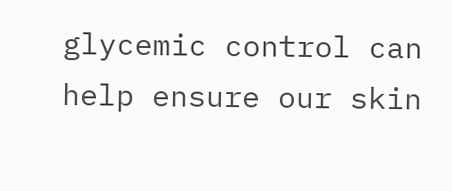glycemic control can help ensure our skin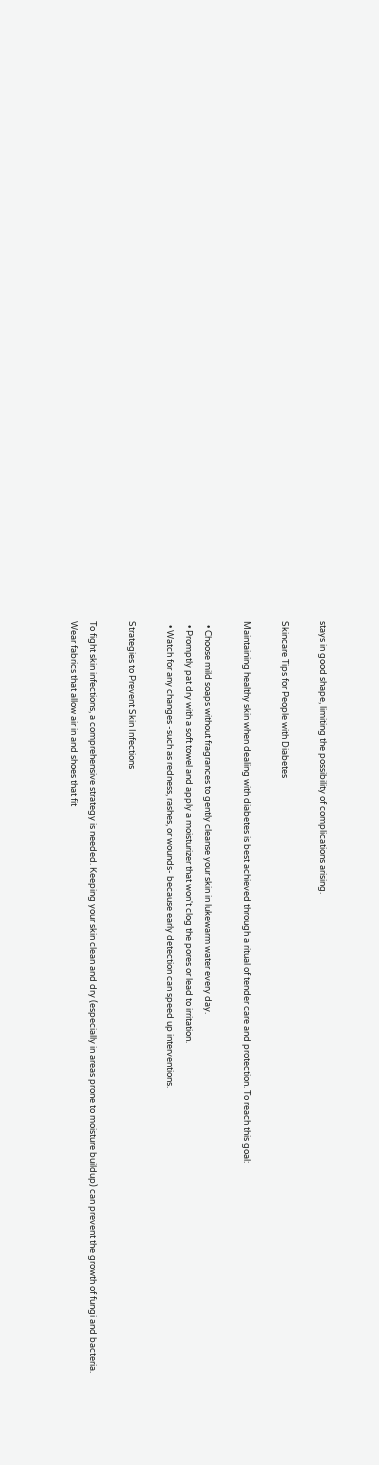stays in good shape, limiting the possibility of complications arising.

Skincare Tips for People with Diabetes

Maintaining healthy skin when dealing with diabetes is best achieved through a ritual of tender care and protection. To reach this goal:

  • Choose mild soaps without fragrances to gently cleanse your skin in lukewarm water every day.
  • Promptly pat dry with a soft towel and apply a moisturizer that won't clog the pores or lead to irritation.
  • Watch for any changes -such as redness, rashes, or wounds- because early detection can speed up interventions.

Strategies to Prevent Skin Infections

To fight skin infections, a comprehensive strategy is needed. Keeping your skin clean and dry (especially in areas prone to moisture buildup) can prevent the growth of fungi and bacteria. Wear fabrics that allow air in and shoes that fit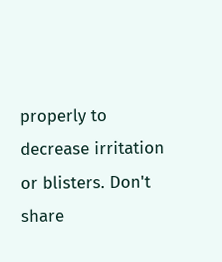properly to decrease irritation or blisters. Don't share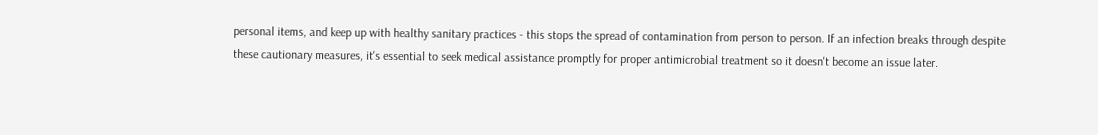personal items, and keep up with healthy sanitary practices - this stops the spread of contamination from person to person. If an infection breaks through despite these cautionary measures, it's essential to seek medical assistance promptly for proper antimicrobial treatment so it doesn't become an issue later.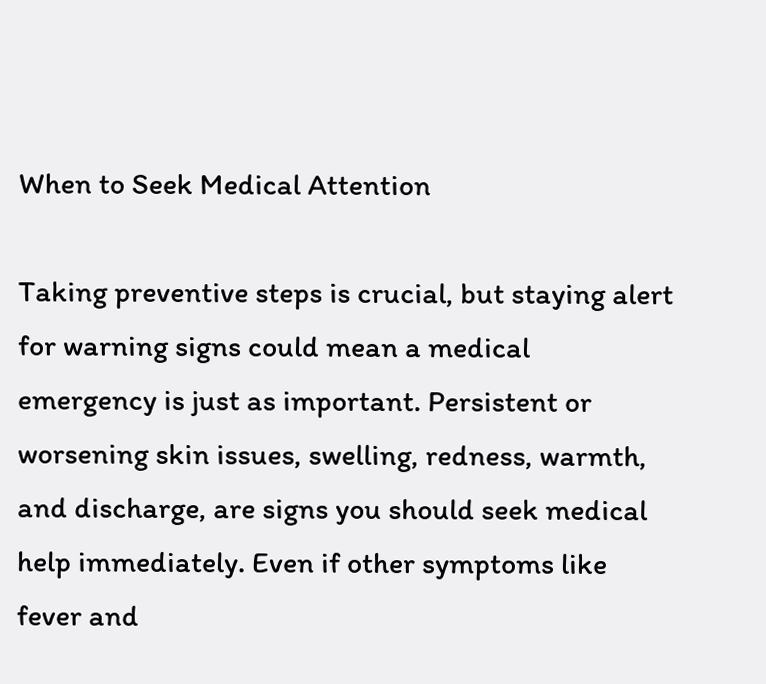When to Seek Medical Attention

Taking preventive steps is crucial, but staying alert for warning signs could mean a medical emergency is just as important. Persistent or worsening skin issues, swelling, redness, warmth, and discharge, are signs you should seek medical help immediately. Even if other symptoms like fever and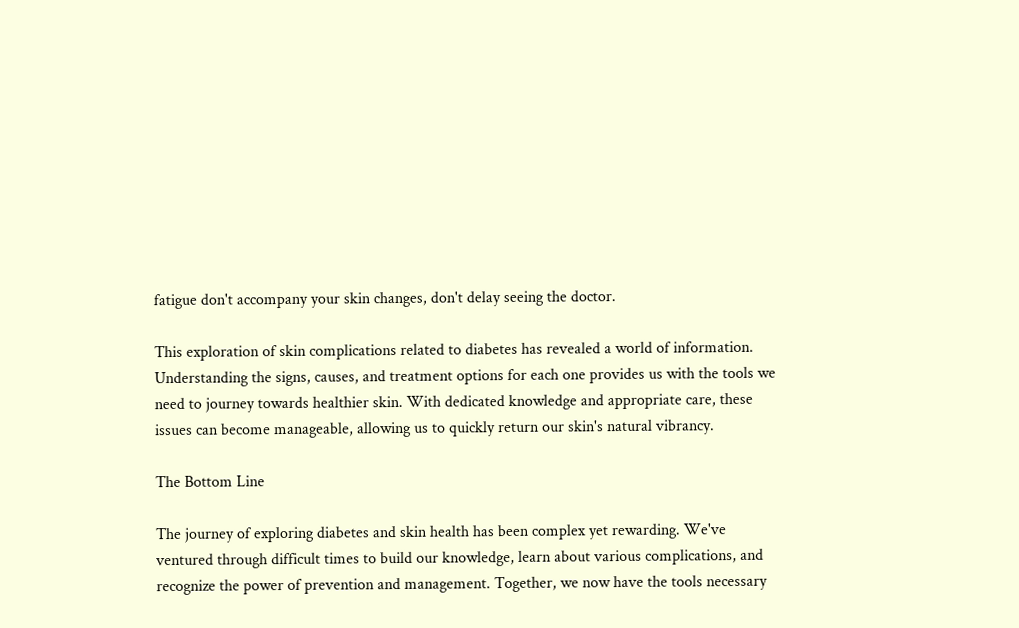fatigue don't accompany your skin changes, don't delay seeing the doctor.

This exploration of skin complications related to diabetes has revealed a world of information. Understanding the signs, causes, and treatment options for each one provides us with the tools we need to journey towards healthier skin. With dedicated knowledge and appropriate care, these issues can become manageable, allowing us to quickly return our skin's natural vibrancy.

The Bottom Line

The journey of exploring diabetes and skin health has been complex yet rewarding. We've ventured through difficult times to build our knowledge, learn about various complications, and recognize the power of prevention and management. Together, we now have the tools necessary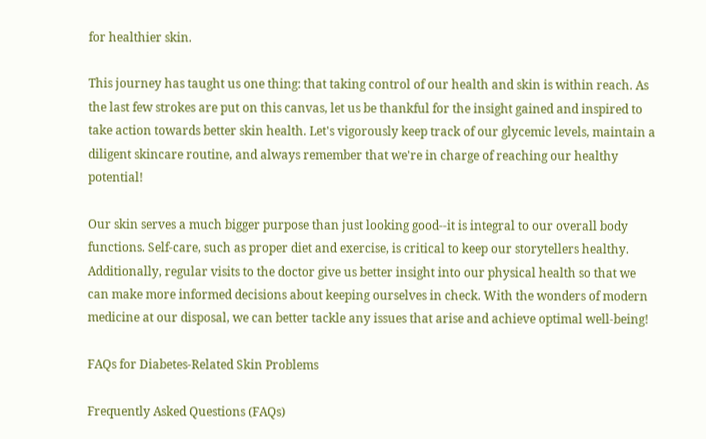for healthier skin.

This journey has taught us one thing: that taking control of our health and skin is within reach. As the last few strokes are put on this canvas, let us be thankful for the insight gained and inspired to take action towards better skin health. Let's vigorously keep track of our glycemic levels, maintain a diligent skincare routine, and always remember that we're in charge of reaching our healthy potential!

Our skin serves a much bigger purpose than just looking good--it is integral to our overall body functions. Self-care, such as proper diet and exercise, is critical to keep our storytellers healthy. Additionally, regular visits to the doctor give us better insight into our physical health so that we can make more informed decisions about keeping ourselves in check. With the wonders of modern medicine at our disposal, we can better tackle any issues that arise and achieve optimal well-being!

FAQs for Diabetes-Related Skin Problems

Frequently Asked Questions (FAQs)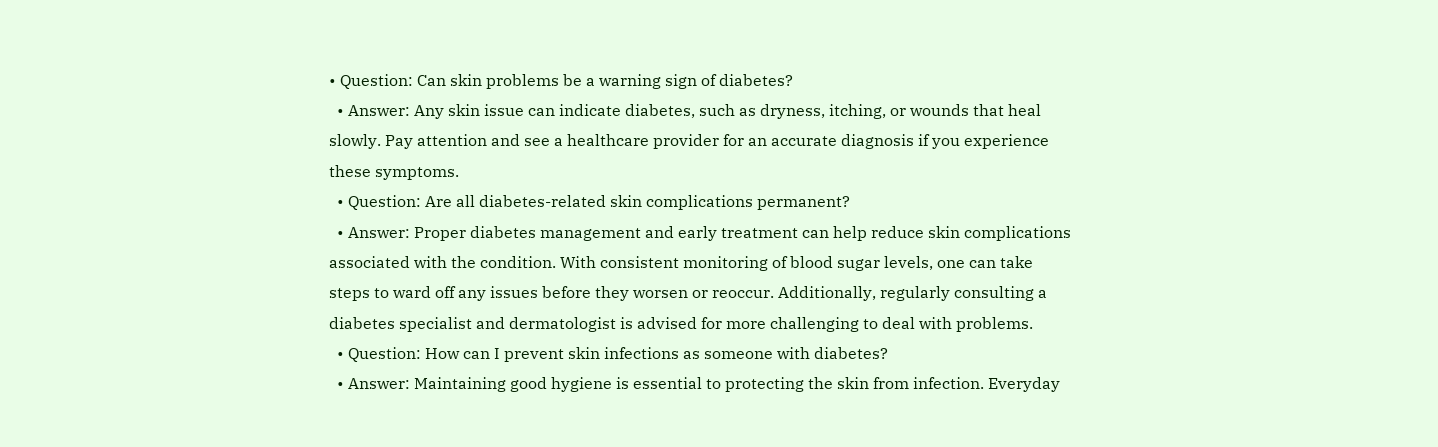• Question: Can skin problems be a warning sign of diabetes?
  • Answer: Any skin issue can indicate diabetes, such as dryness, itching, or wounds that heal slowly. Pay attention and see a healthcare provider for an accurate diagnosis if you experience these symptoms.
  • Question: Are all diabetes-related skin complications permanent?
  • Answer: Proper diabetes management and early treatment can help reduce skin complications associated with the condition. With consistent monitoring of blood sugar levels, one can take steps to ward off any issues before they worsen or reoccur. Additionally, regularly consulting a diabetes specialist and dermatologist is advised for more challenging to deal with problems.
  • Question: How can I prevent skin infections as someone with diabetes?
  • Answer: Maintaining good hygiene is essential to protecting the skin from infection. Everyday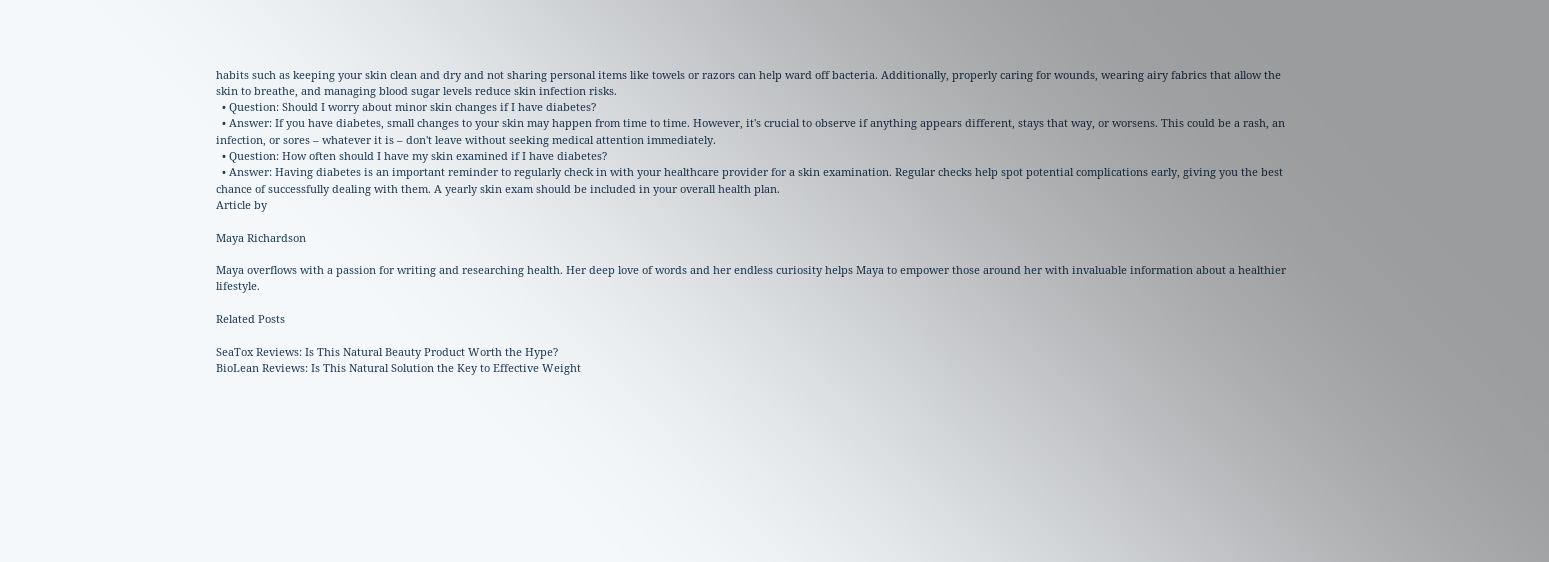habits such as keeping your skin clean and dry and not sharing personal items like towels or razors can help ward off bacteria. Additionally, properly caring for wounds, wearing airy fabrics that allow the skin to breathe, and managing blood sugar levels reduce skin infection risks.
  • Question: Should I worry about minor skin changes if I have diabetes?
  • Answer: If you have diabetes, small changes to your skin may happen from time to time. However, it's crucial to observe if anything appears different, stays that way, or worsens. This could be a rash, an infection, or sores – whatever it is – don't leave without seeking medical attention immediately.
  • Question: How often should I have my skin examined if I have diabetes?
  • Answer: Having diabetes is an important reminder to regularly check in with your healthcare provider for a skin examination. Regular checks help spot potential complications early, giving you the best chance of successfully dealing with them. A yearly skin exam should be included in your overall health plan.
Article by

Maya Richardson

Maya overflows with a passion for writing and researching health. Her deep love of words and her endless curiosity helps Maya to empower those around her with invaluable information about a healthier lifestyle.

Related Posts

SeaTox Reviews: Is This Natural Beauty Product Worth the Hype?
BioLean Reviews: Is This Natural Solution the Key to Effective Weight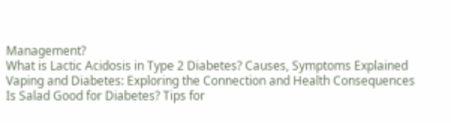Management?
What is Lactic Acidosis in Type 2 Diabetes? Causes, Symptoms Explained
Vaping and Diabetes: Exploring the Connection and Health Consequences
Is Salad Good for Diabetes? Tips for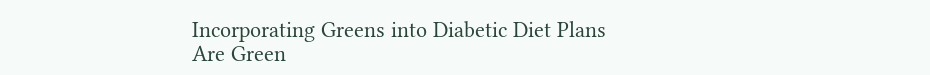Incorporating Greens into Diabetic Diet Plans
Are Green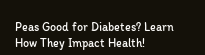Peas Good for Diabetes? Learn How They Impact Health!